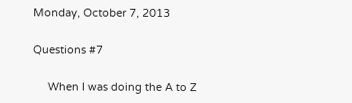Monday, October 7, 2013

Questions #7

     When I was doing the A to Z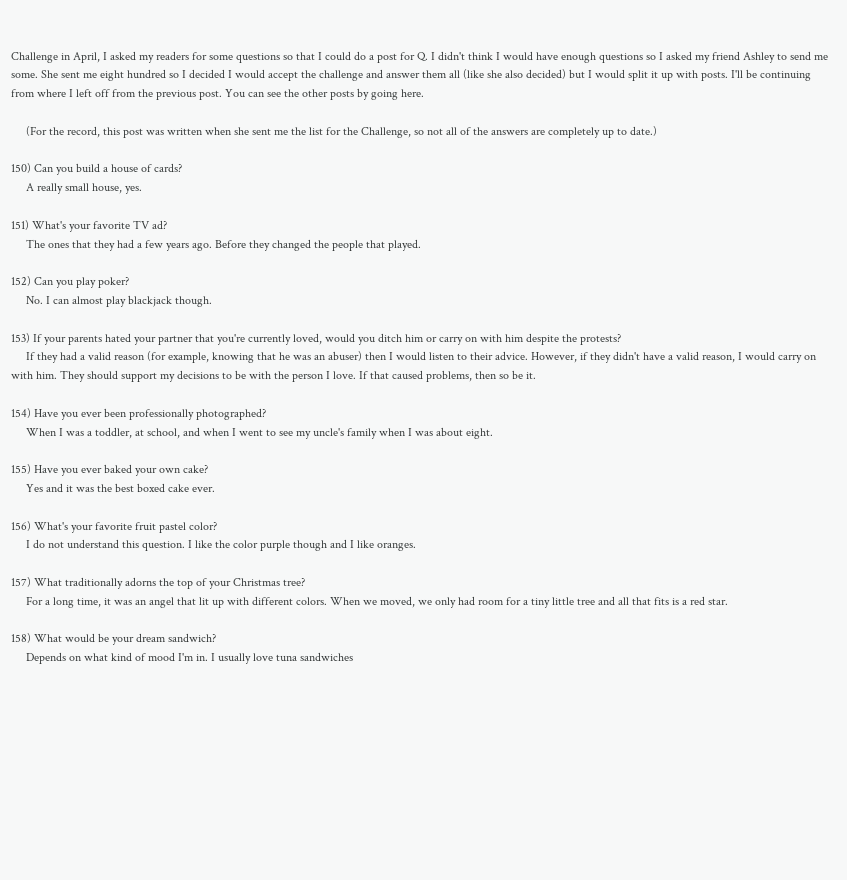Challenge in April, I asked my readers for some questions so that I could do a post for Q. I didn't think I would have enough questions so I asked my friend Ashley to send me some. She sent me eight hundred so I decided I would accept the challenge and answer them all (like she also decided) but I would split it up with posts. I'll be continuing from where I left off from the previous post. You can see the other posts by going here.

     (For the record, this post was written when she sent me the list for the Challenge, so not all of the answers are completely up to date.)

150) Can you build a house of cards?
     A really small house, yes.

151) What's your favorite TV ad?
     The ones that they had a few years ago. Before they changed the people that played.

152) Can you play poker?
     No. I can almost play blackjack though.

153) If your parents hated your partner that you're currently loved, would you ditch him or carry on with him despite the protests?
     If they had a valid reason (for example, knowing that he was an abuser) then I would listen to their advice. However, if they didn't have a valid reason, I would carry on with him. They should support my decisions to be with the person I love. If that caused problems, then so be it.

154) Have you ever been professionally photographed?
     When I was a toddler, at school, and when I went to see my uncle's family when I was about eight.

155) Have you ever baked your own cake?
     Yes and it was the best boxed cake ever.

156) What's your favorite fruit pastel color?
     I do not understand this question. I like the color purple though and I like oranges.

157) What traditionally adorns the top of your Christmas tree?
     For a long time, it was an angel that lit up with different colors. When we moved, we only had room for a tiny little tree and all that fits is a red star.

158) What would be your dream sandwich?
     Depends on what kind of mood I'm in. I usually love tuna sandwiches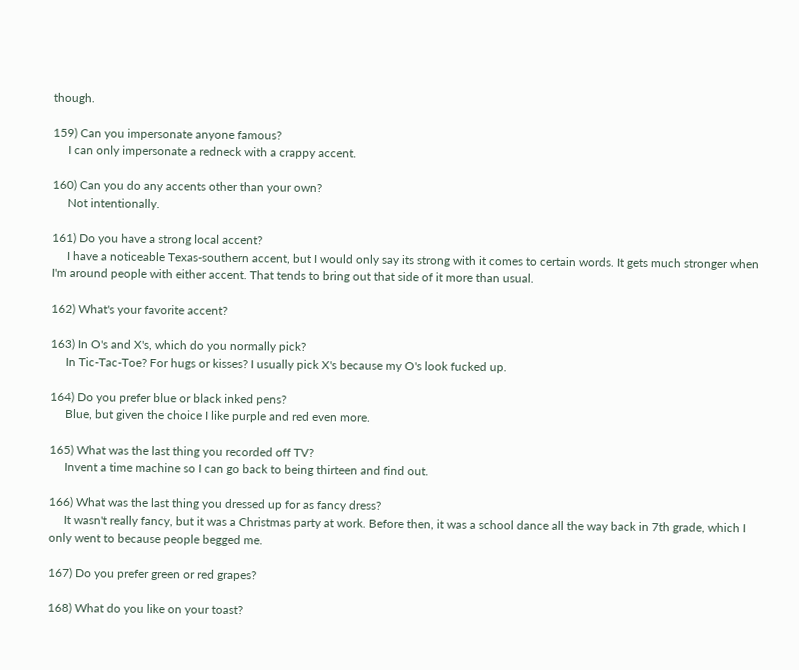though.

159) Can you impersonate anyone famous?
     I can only impersonate a redneck with a crappy accent.

160) Can you do any accents other than your own?
     Not intentionally.

161) Do you have a strong local accent?
     I have a noticeable Texas-southern accent, but I would only say its strong with it comes to certain words. It gets much stronger when I'm around people with either accent. That tends to bring out that side of it more than usual.

162) What's your favorite accent?

163) In O's and X's, which do you normally pick?
     In Tic-Tac-Toe? For hugs or kisses? I usually pick X's because my O's look fucked up.

164) Do you prefer blue or black inked pens?
     Blue, but given the choice I like purple and red even more.

165) What was the last thing you recorded off TV?
     Invent a time machine so I can go back to being thirteen and find out.

166) What was the last thing you dressed up for as fancy dress?
     It wasn't really fancy, but it was a Christmas party at work. Before then, it was a school dance all the way back in 7th grade, which I only went to because people begged me.

167) Do you prefer green or red grapes?

168) What do you like on your toast?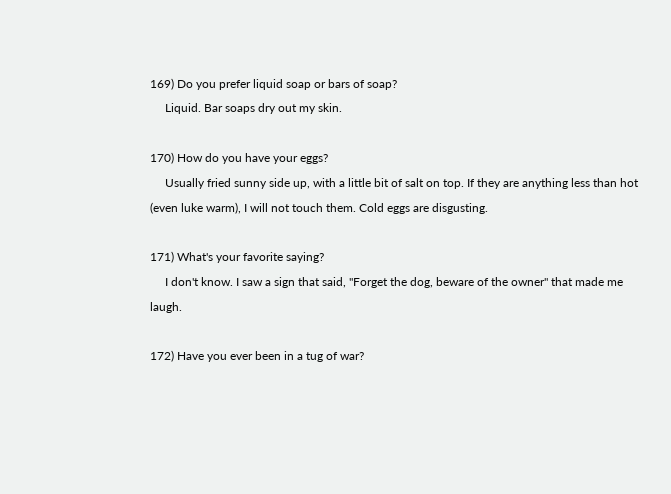169) Do you prefer liquid soap or bars of soap?
     Liquid. Bar soaps dry out my skin.

170) How do you have your eggs?
     Usually fried sunny side up, with a little bit of salt on top. If they are anything less than hot (even luke warm), I will not touch them. Cold eggs are disgusting.

171) What's your favorite saying?
     I don't know. I saw a sign that said, "Forget the dog, beware of the owner" that made me laugh.

172) Have you ever been in a tug of war?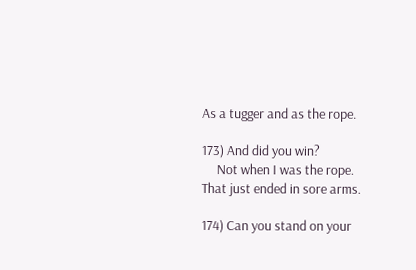As a tugger and as the rope.

173) And did you win?
     Not when I was the rope. That just ended in sore arms.

174) Can you stand on your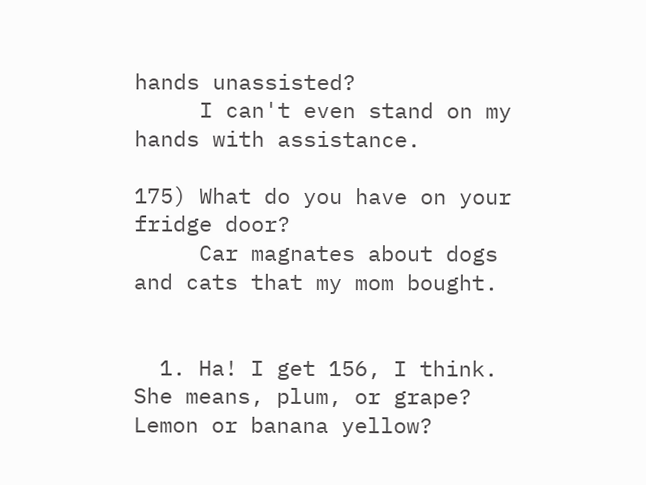hands unassisted?
     I can't even stand on my hands with assistance.

175) What do you have on your fridge door?
     Car magnates about dogs and cats that my mom bought.


  1. Ha! I get 156, I think. She means, plum, or grape? Lemon or banana yellow?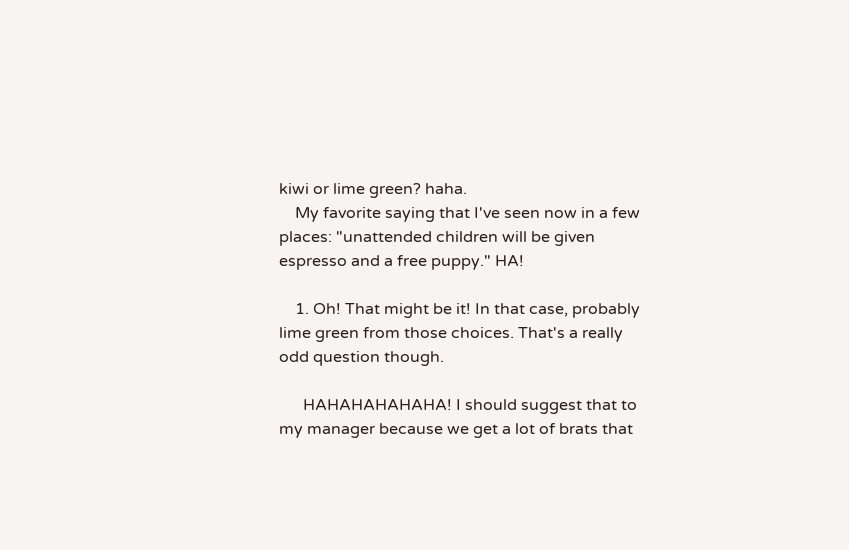kiwi or lime green? haha.
    My favorite saying that I've seen now in a few places: "unattended children will be given espresso and a free puppy." HA!

    1. Oh! That might be it! In that case, probably lime green from those choices. That's a really odd question though.

      HAHAHAHAHAHA! I should suggest that to my manager because we get a lot of brats that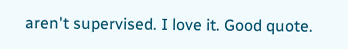aren't supervised. I love it. Good quote.